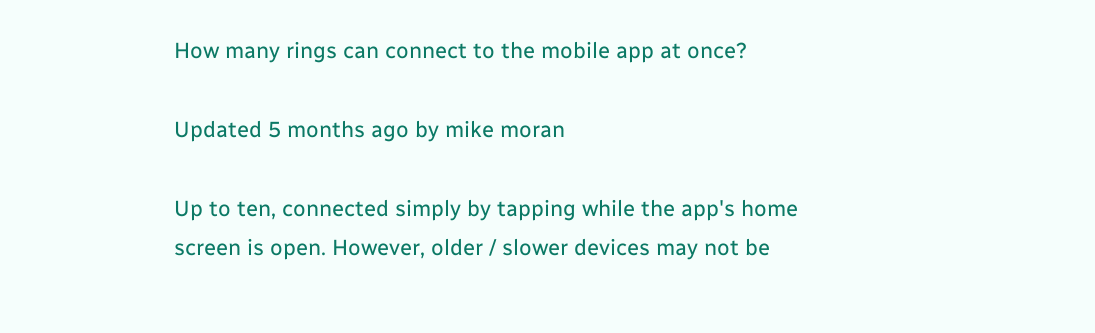How many rings can connect to the mobile app at once?

Updated 5 months ago by mike moran

Up to ten, connected simply by tapping while the app's home screen is open. However, older / slower devices may not be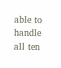able to handle all ten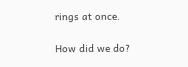rings at once.

How did we do?